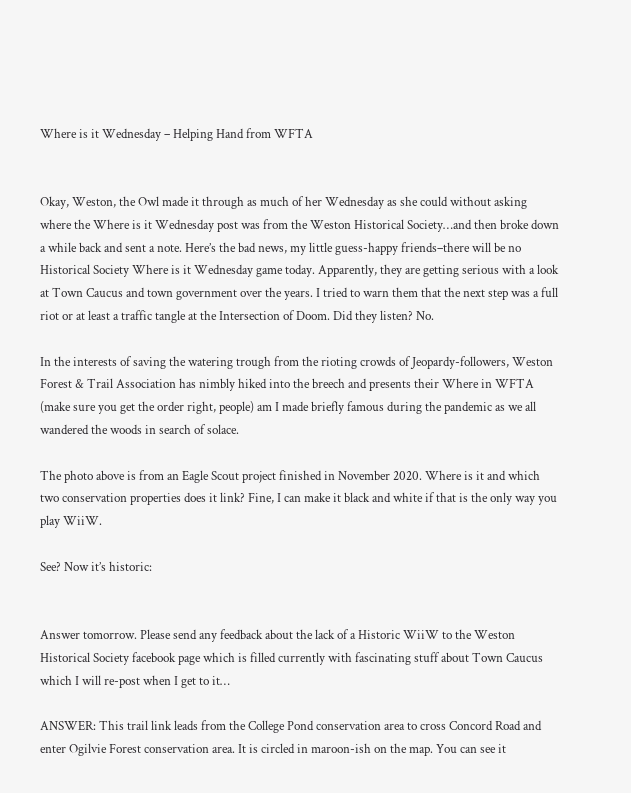Where is it Wednesday – Helping Hand from WFTA


Okay, Weston, the Owl made it through as much of her Wednesday as she could without asking where the Where is it Wednesday post was from the Weston Historical Society…and then broke down a while back and sent a note. Here’s the bad news, my little guess-happy friends–there will be no Historical Society Where is it Wednesday game today. Apparently, they are getting serious with a look at Town Caucus and town government over the years. I tried to warn them that the next step was a full riot or at least a traffic tangle at the Intersection of Doom. Did they listen? No.

In the interests of saving the watering trough from the rioting crowds of Jeopardy-followers, Weston Forest & Trail Association has nimbly hiked into the breech and presents their Where in WFTA (make sure you get the order right, people) am I made briefly famous during the pandemic as we all wandered the woods in search of solace.

The photo above is from an Eagle Scout project finished in November 2020. Where is it and which two conservation properties does it link? Fine, I can make it black and white if that is the only way you play WiiW.

See? Now it’s historic:


Answer tomorrow. Please send any feedback about the lack of a Historic WiiW to the Weston Historical Society facebook page which is filled currently with fascinating stuff about Town Caucus which I will re-post when I get to it…

ANSWER: This trail link leads from the College Pond conservation area to cross Concord Road and enter Ogilvie Forest conservation area. It is circled in maroon-ish on the map. You can see it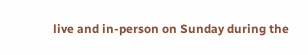live and in-person on Sunday during the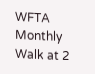WFTA Monthly Walk at 2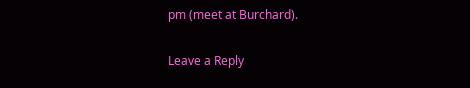pm (meet at Burchard).

Leave a Reply